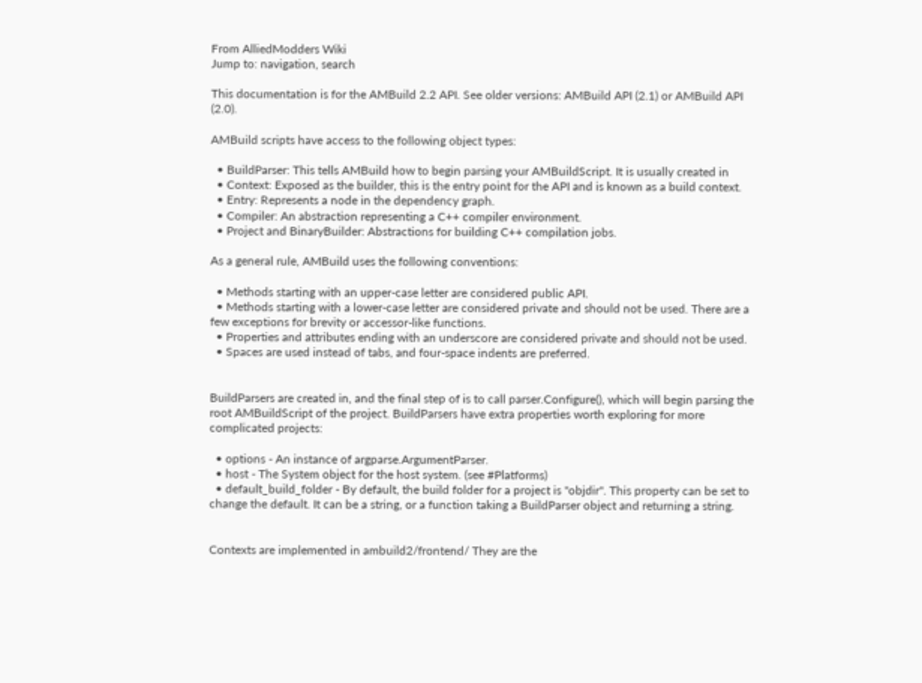From AlliedModders Wiki
Jump to: navigation, search

This documentation is for the AMBuild 2.2 API. See older versions: AMBuild API (2.1) or AMBuild API (2.0).

AMBuild scripts have access to the following object types:

  • BuildParser: This tells AMBuild how to begin parsing your AMBuildScript. It is usually created in
  • Context: Exposed as the builder, this is the entry point for the API and is known as a build context.
  • Entry: Represents a node in the dependency graph.
  • Compiler: An abstraction representing a C++ compiler environment.
  • Project and BinaryBuilder: Abstractions for building C++ compilation jobs.

As a general rule, AMBuild uses the following conventions:

  • Methods starting with an upper-case letter are considered public API.
  • Methods starting with a lower-case letter are considered private and should not be used. There are a few exceptions for brevity or accessor-like functions.
  • Properties and attributes ending with an underscore are considered private and should not be used.
  • Spaces are used instead of tabs, and four-space indents are preferred.


BuildParsers are created in, and the final step of is to call parser.Configure(), which will begin parsing the root AMBuildScript of the project. BuildParsers have extra properties worth exploring for more complicated projects:

  • options - An instance of argparse.ArgumentParser.
  • host - The System object for the host system. (see #Platforms)
  • default_build_folder - By default, the build folder for a project is "objdir". This property can be set to change the default. It can be a string, or a function taking a BuildParser object and returning a string.


Contexts are implemented in ambuild2/frontend/ They are the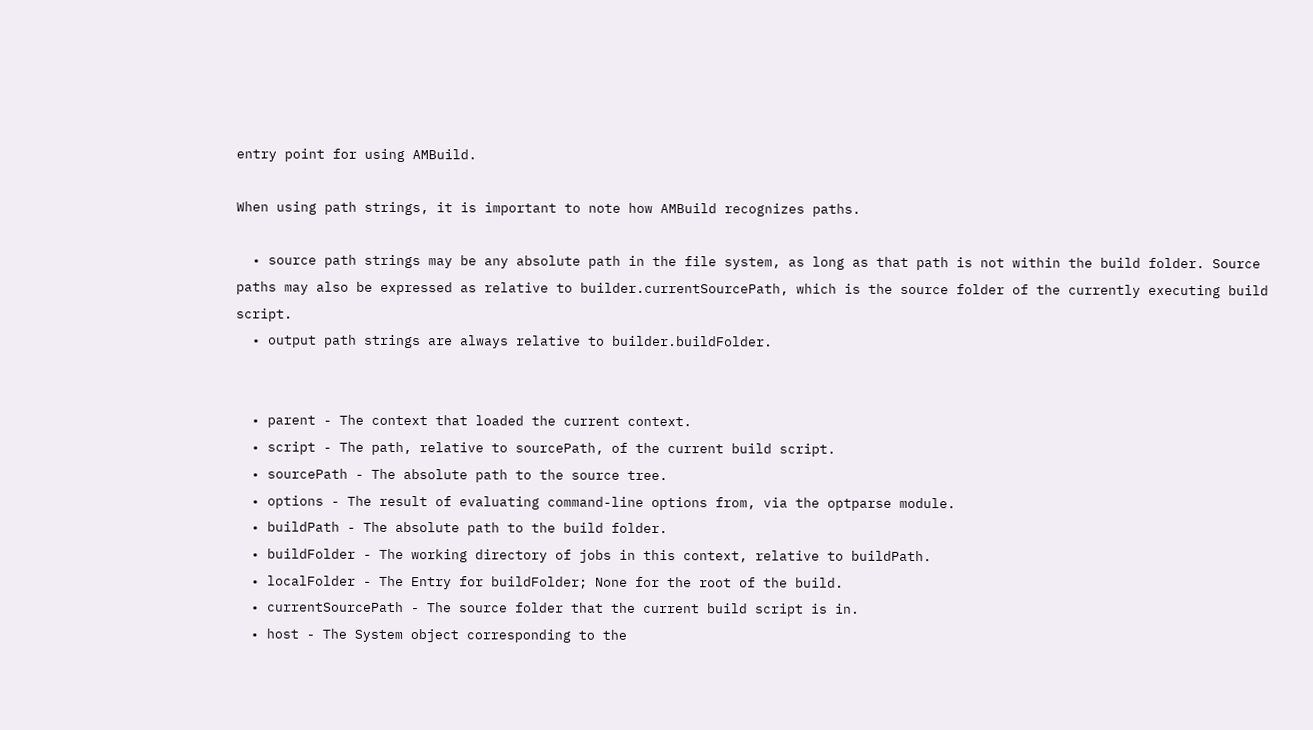entry point for using AMBuild.

When using path strings, it is important to note how AMBuild recognizes paths.

  • source path strings may be any absolute path in the file system, as long as that path is not within the build folder. Source paths may also be expressed as relative to builder.currentSourcePath, which is the source folder of the currently executing build script.
  • output path strings are always relative to builder.buildFolder.


  • parent - The context that loaded the current context.
  • script - The path, relative to sourcePath, of the current build script.
  • sourcePath - The absolute path to the source tree.
  • options - The result of evaluating command-line options from, via the optparse module.
  • buildPath - The absolute path to the build folder.
  • buildFolder - The working directory of jobs in this context, relative to buildPath.
  • localFolder - The Entry for buildFolder; None for the root of the build.
  • currentSourcePath - The source folder that the current build script is in.
  • host - The System object corresponding to the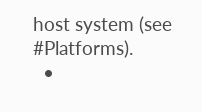host system (see #Platforms).
  •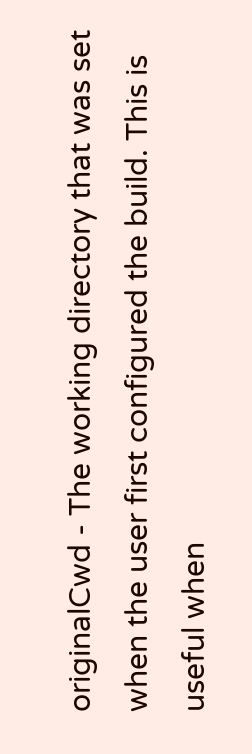originalCwd - The working directory that was set when the user first configured the build. This is useful when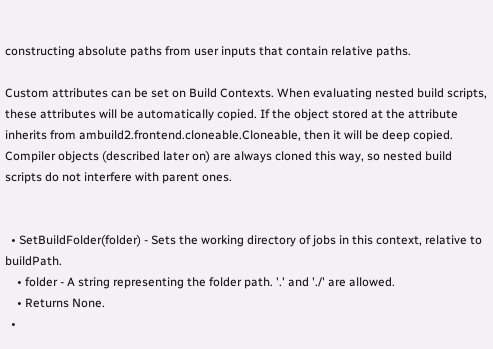constructing absolute paths from user inputs that contain relative paths.

Custom attributes can be set on Build Contexts. When evaluating nested build scripts, these attributes will be automatically copied. If the object stored at the attribute inherits from ambuild2.frontend.cloneable.Cloneable, then it will be deep copied. Compiler objects (described later on) are always cloned this way, so nested build scripts do not interfere with parent ones.


  • SetBuildFolder(folder) - Sets the working directory of jobs in this context, relative to buildPath.
    • folder - A string representing the folder path. '.' and './' are allowed.
    • Returns None.
  •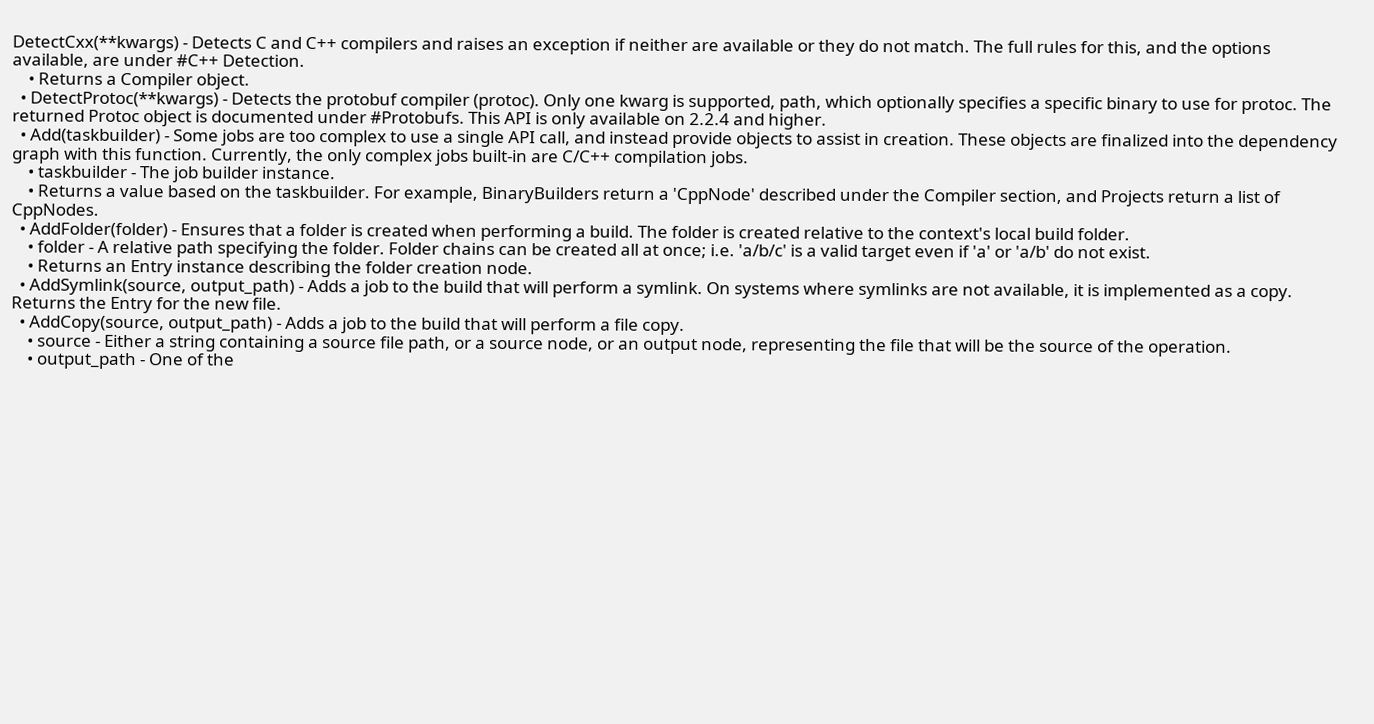DetectCxx(**kwargs) - Detects C and C++ compilers and raises an exception if neither are available or they do not match. The full rules for this, and the options available, are under #C++ Detection.
    • Returns a Compiler object.
  • DetectProtoc(**kwargs) - Detects the protobuf compiler (protoc). Only one kwarg is supported, path, which optionally specifies a specific binary to use for protoc. The returned Protoc object is documented under #Protobufs. This API is only available on 2.2.4 and higher.
  • Add(taskbuilder) - Some jobs are too complex to use a single API call, and instead provide objects to assist in creation. These objects are finalized into the dependency graph with this function. Currently, the only complex jobs built-in are C/C++ compilation jobs.
    • taskbuilder - The job builder instance.
    • Returns a value based on the taskbuilder. For example, BinaryBuilders return a 'CppNode' described under the Compiler section, and Projects return a list of CppNodes.
  • AddFolder(folder) - Ensures that a folder is created when performing a build. The folder is created relative to the context's local build folder.
    • folder - A relative path specifying the folder. Folder chains can be created all at once; i.e. 'a/b/c' is a valid target even if 'a' or 'a/b' do not exist.
    • Returns an Entry instance describing the folder creation node.
  • AddSymlink(source, output_path) - Adds a job to the build that will perform a symlink. On systems where symlinks are not available, it is implemented as a copy. Returns the Entry for the new file.
  • AddCopy(source, output_path) - Adds a job to the build that will perform a file copy.
    • source - Either a string containing a source file path, or a source node, or an output node, representing the file that will be the source of the operation.
    • output_path - One of the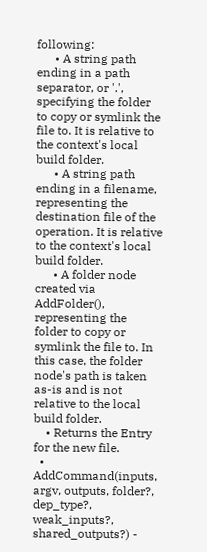following:
      • A string path ending in a path separator, or '.', specifying the folder to copy or symlink the file to. It is relative to the context's local build folder.
      • A string path ending in a filename, representing the destination file of the operation. It is relative to the context's local build folder.
      • A folder node created via AddFolder(), representing the folder to copy or symlink the file to. In this case, the folder node's path is taken as-is and is not relative to the local build folder.
    • Returns the Entry for the new file.
  • AddCommand(inputs, argv, outputs, folder?, dep_type?, weak_inputs?, shared_outputs?) -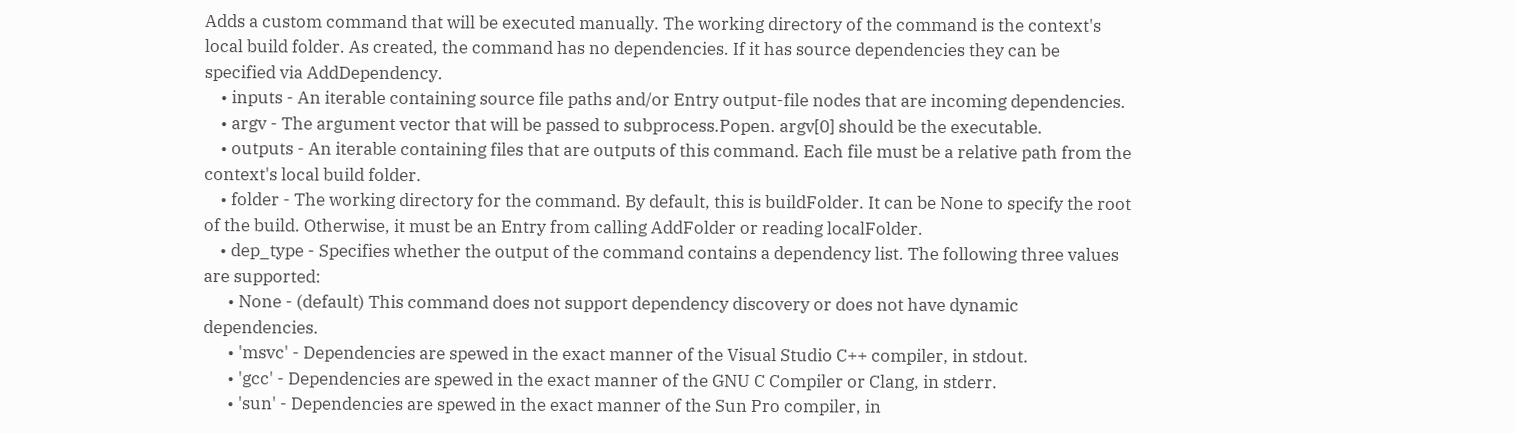Adds a custom command that will be executed manually. The working directory of the command is the context's local build folder. As created, the command has no dependencies. If it has source dependencies they can be specified via AddDependency.
    • inputs - An iterable containing source file paths and/or Entry output-file nodes that are incoming dependencies.
    • argv - The argument vector that will be passed to subprocess.Popen. argv[0] should be the executable.
    • outputs - An iterable containing files that are outputs of this command. Each file must be a relative path from the context's local build folder.
    • folder - The working directory for the command. By default, this is buildFolder. It can be None to specify the root of the build. Otherwise, it must be an Entry from calling AddFolder or reading localFolder.
    • dep_type - Specifies whether the output of the command contains a dependency list. The following three values are supported:
      • None - (default) This command does not support dependency discovery or does not have dynamic dependencies.
      • 'msvc' - Dependencies are spewed in the exact manner of the Visual Studio C++ compiler, in stdout.
      • 'gcc' - Dependencies are spewed in the exact manner of the GNU C Compiler or Clang, in stderr.
      • 'sun' - Dependencies are spewed in the exact manner of the Sun Pro compiler, in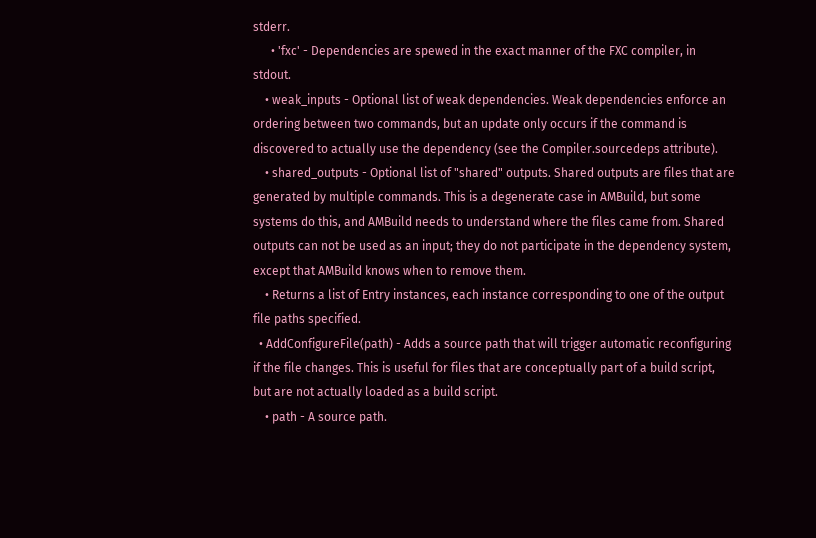stderr.
      • 'fxc' - Dependencies are spewed in the exact manner of the FXC compiler, in stdout.
    • weak_inputs - Optional list of weak dependencies. Weak dependencies enforce an ordering between two commands, but an update only occurs if the command is discovered to actually use the dependency (see the Compiler.sourcedeps attribute).
    • shared_outputs - Optional list of "shared" outputs. Shared outputs are files that are generated by multiple commands. This is a degenerate case in AMBuild, but some systems do this, and AMBuild needs to understand where the files came from. Shared outputs can not be used as an input; they do not participate in the dependency system, except that AMBuild knows when to remove them.
    • Returns a list of Entry instances, each instance corresponding to one of the output file paths specified.
  • AddConfigureFile(path) - Adds a source path that will trigger automatic reconfiguring if the file changes. This is useful for files that are conceptually part of a build script, but are not actually loaded as a build script.
    • path - A source path.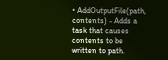• AddOutputFile(path, contents) - Adds a task that causes contents to be written to path.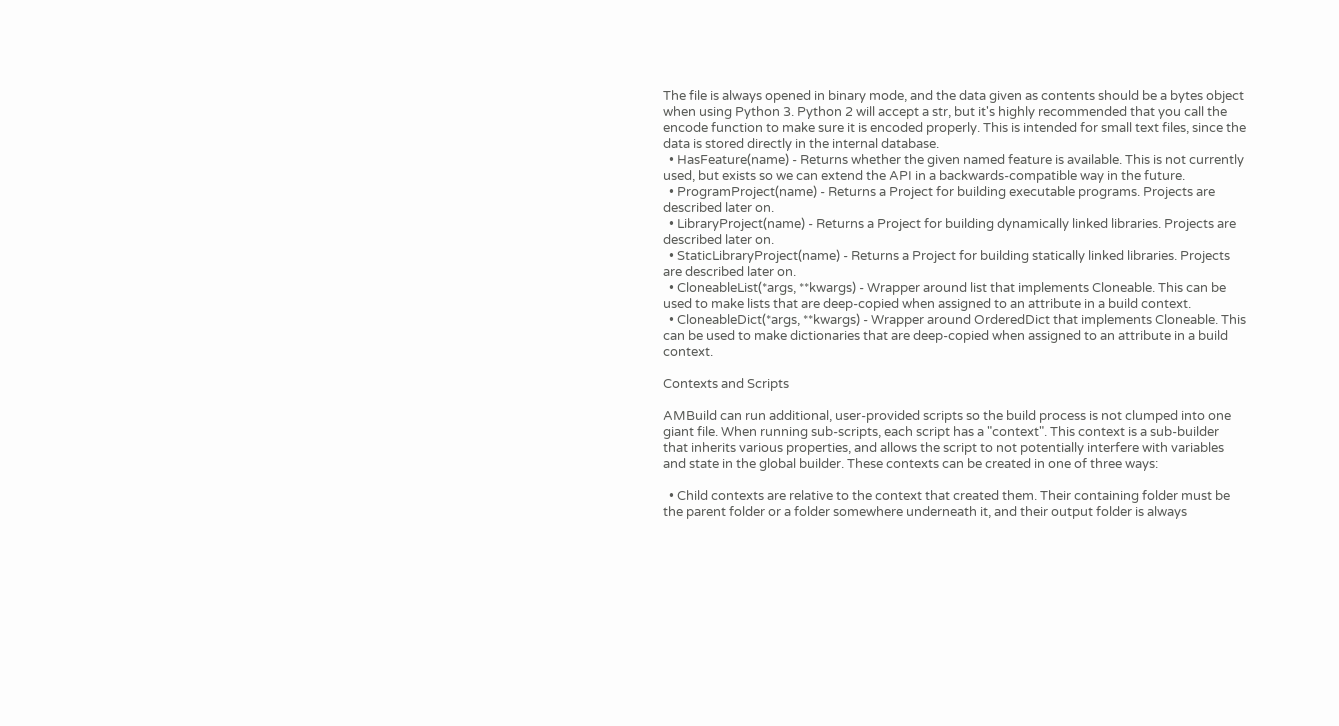The file is always opened in binary mode, and the data given as contents should be a bytes object when using Python 3. Python 2 will accept a str, but it's highly recommended that you call the encode function to make sure it is encoded properly. This is intended for small text files, since the data is stored directly in the internal database.
  • HasFeature(name) - Returns whether the given named feature is available. This is not currently used, but exists so we can extend the API in a backwards-compatible way in the future.
  • ProgramProject(name) - Returns a Project for building executable programs. Projects are described later on.
  • LibraryProject(name) - Returns a Project for building dynamically linked libraries. Projects are described later on.
  • StaticLibraryProject(name) - Returns a Project for building statically linked libraries. Projects are described later on.
  • CloneableList(*args, **kwargs) - Wrapper around list that implements Cloneable. This can be used to make lists that are deep-copied when assigned to an attribute in a build context.
  • CloneableDict(*args, **kwargs) - Wrapper around OrderedDict that implements Cloneable. This can be used to make dictionaries that are deep-copied when assigned to an attribute in a build context.

Contexts and Scripts

AMBuild can run additional, user-provided scripts so the build process is not clumped into one giant file. When running sub-scripts, each script has a "context". This context is a sub-builder that inherits various properties, and allows the script to not potentially interfere with variables and state in the global builder. These contexts can be created in one of three ways:

  • Child contexts are relative to the context that created them. Their containing folder must be the parent folder or a folder somewhere underneath it, and their output folder is always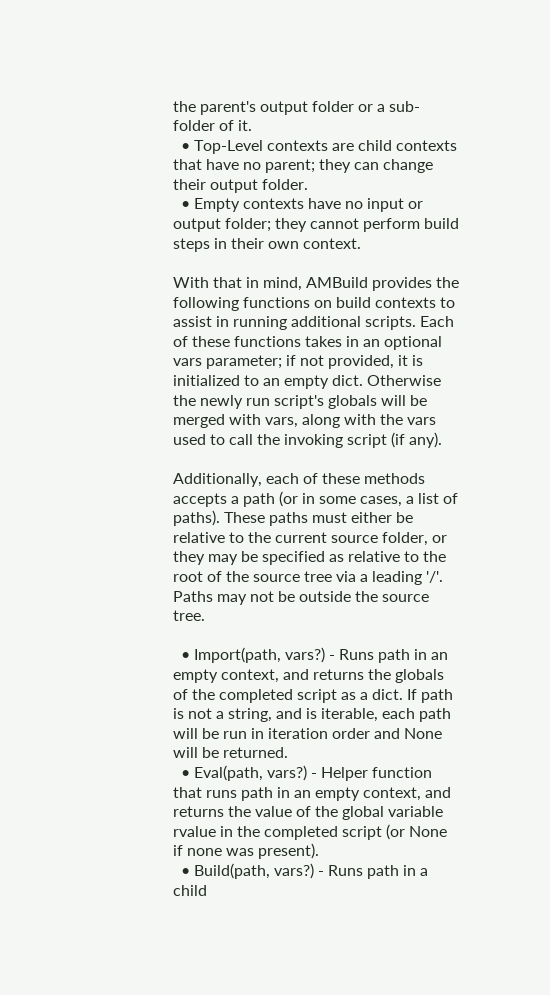the parent's output folder or a sub-folder of it.
  • Top-Level contexts are child contexts that have no parent; they can change their output folder.
  • Empty contexts have no input or output folder; they cannot perform build steps in their own context.

With that in mind, AMBuild provides the following functions on build contexts to assist in running additional scripts. Each of these functions takes in an optional vars parameter; if not provided, it is initialized to an empty dict. Otherwise the newly run script's globals will be merged with vars, along with the vars used to call the invoking script (if any).

Additionally, each of these methods accepts a path (or in some cases, a list of paths). These paths must either be relative to the current source folder, or they may be specified as relative to the root of the source tree via a leading '/'. Paths may not be outside the source tree.

  • Import(path, vars?) - Runs path in an empty context, and returns the globals of the completed script as a dict. If path is not a string, and is iterable, each path will be run in iteration order and None will be returned.
  • Eval(path, vars?) - Helper function that runs path in an empty context, and returns the value of the global variable rvalue in the completed script (or None if none was present).
  • Build(path, vars?) - Runs path in a child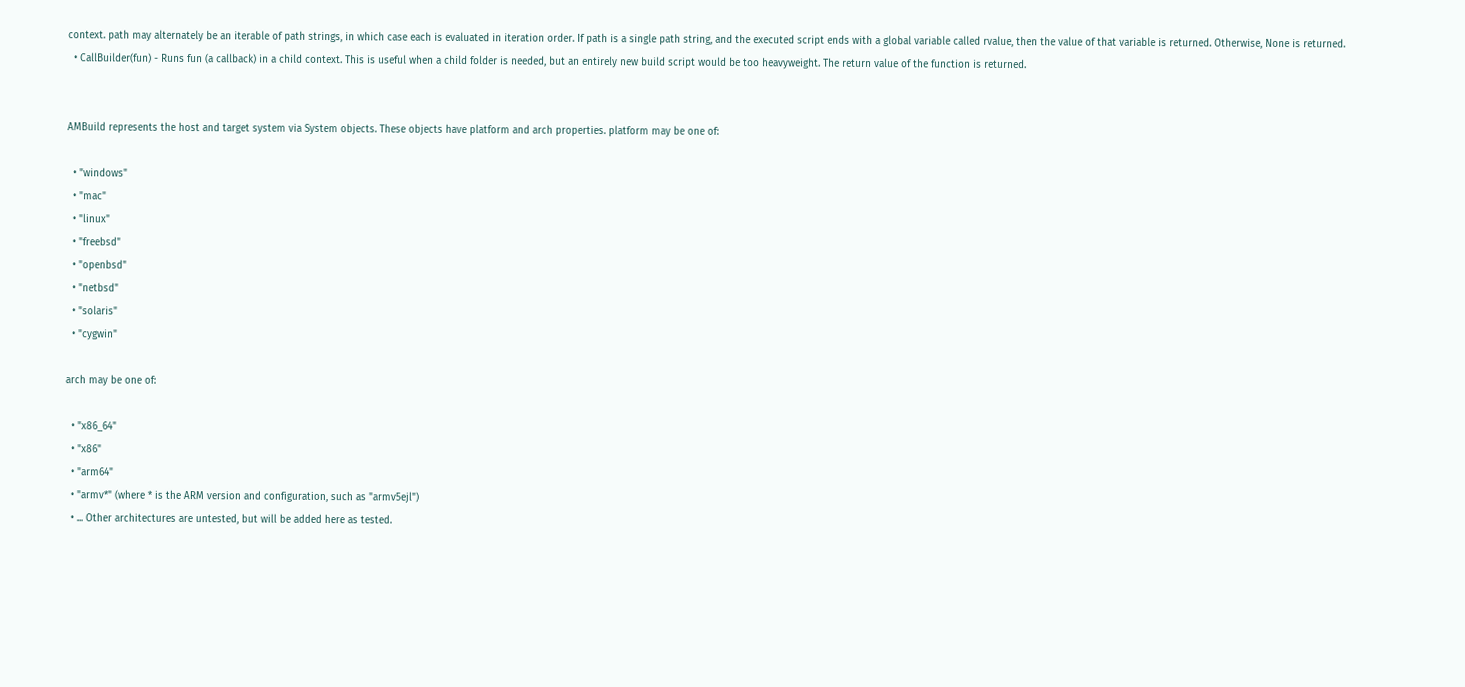context. path may alternately be an iterable of path strings, in which case each is evaluated in iteration order. If path is a single path string, and the executed script ends with a global variable called rvalue, then the value of that variable is returned. Otherwise, None is returned.
  • CallBuilder(fun) - Runs fun (a callback) in a child context. This is useful when a child folder is needed, but an entirely new build script would be too heavyweight. The return value of the function is returned.


AMBuild represents the host and target system via System objects. These objects have platform and arch properties. platform may be one of:

  • "windows"
  • "mac"
  • "linux"
  • "freebsd"
  • "openbsd"
  • "netbsd"
  • "solaris"
  • "cygwin"

arch may be one of:

  • "x86_64"
  • "x86"
  • "arm64"
  • "armv*" (where * is the ARM version and configuration, such as "armv5ejl")
  • ... Other architectures are untested, but will be added here as tested.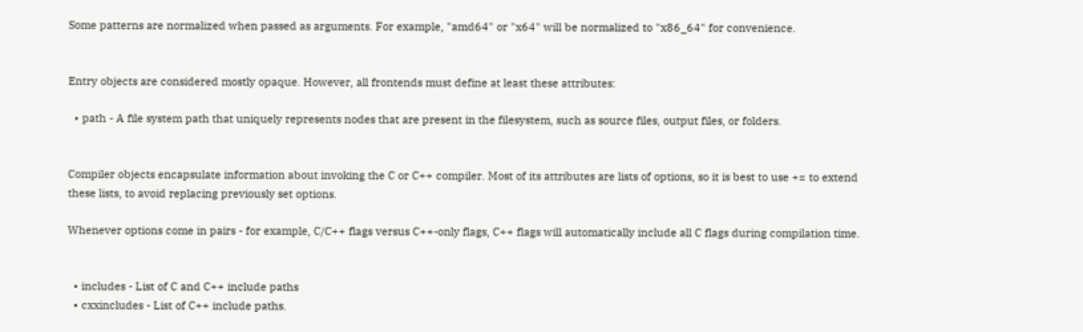Some patterns are normalized when passed as arguments. For example, "amd64" or "x64" will be normalized to "x86_64" for convenience.


Entry objects are considered mostly opaque. However, all frontends must define at least these attributes:

  • path - A file system path that uniquely represents nodes that are present in the filesystem, such as source files, output files, or folders.


Compiler objects encapsulate information about invoking the C or C++ compiler. Most of its attributes are lists of options, so it is best to use += to extend these lists, to avoid replacing previously set options.

Whenever options come in pairs - for example, C/C++ flags versus C++-only flags, C++ flags will automatically include all C flags during compilation time.


  • includes - List of C and C++ include paths
  • cxxincludes - List of C++ include paths.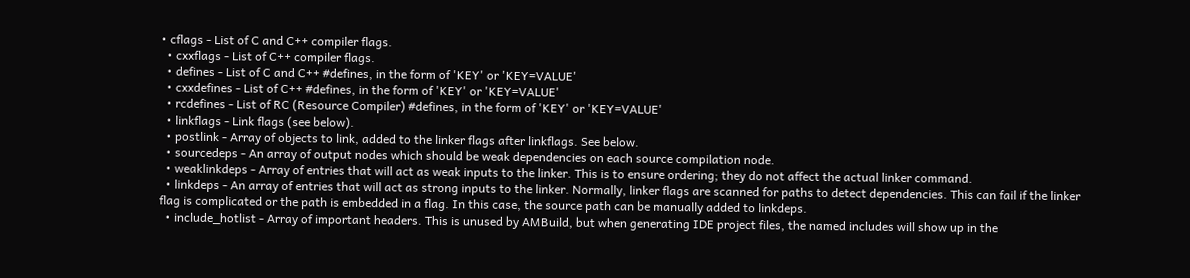• cflags - List of C and C++ compiler flags.
  • cxxflags - List of C++ compiler flags.
  • defines - List of C and C++ #defines, in the form of 'KEY' or 'KEY=VALUE'
  • cxxdefines - List of C++ #defines, in the form of 'KEY' or 'KEY=VALUE'
  • rcdefines - List of RC (Resource Compiler) #defines, in the form of 'KEY' or 'KEY=VALUE'
  • linkflags - Link flags (see below).
  • postlink - Array of objects to link, added to the linker flags after linkflags. See below.
  • sourcedeps - An array of output nodes which should be weak dependencies on each source compilation node.
  • weaklinkdeps - Array of entries that will act as weak inputs to the linker. This is to ensure ordering; they do not affect the actual linker command.
  • linkdeps - An array of entries that will act as strong inputs to the linker. Normally, linker flags are scanned for paths to detect dependencies. This can fail if the linker flag is complicated or the path is embedded in a flag. In this case, the source path can be manually added to linkdeps.
  • include_hotlist - Array of important headers. This is unused by AMBuild, but when generating IDE project files, the named includes will show up in the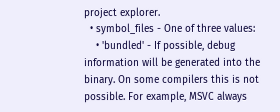project explorer.
  • symbol_files - One of three values:
    • 'bundled' - If possible, debug information will be generated into the binary. On some compilers this is not possible. For example, MSVC always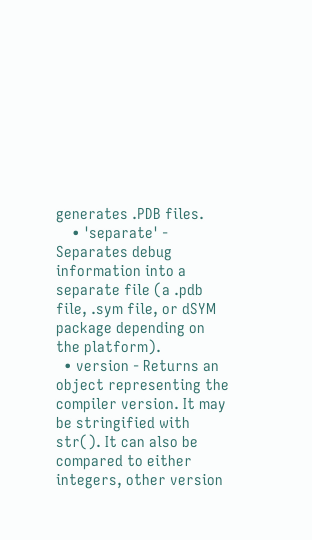generates .PDB files.
    • 'separate' - Separates debug information into a separate file (a .pdb file, .sym file, or dSYM package depending on the platform).
  • version - Returns an object representing the compiler version. It may be stringified with str(). It can also be compared to either integers, other version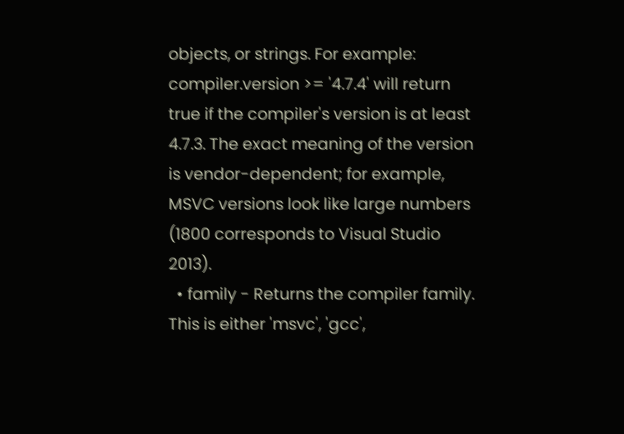objects, or strings. For example: compiler.version >= '4.7.4' will return true if the compiler's version is at least 4.7.3. The exact meaning of the version is vendor-dependent; for example, MSVC versions look like large numbers (1800 corresponds to Visual Studio 2013).
  • family - Returns the compiler family. This is either 'msvc', 'gcc',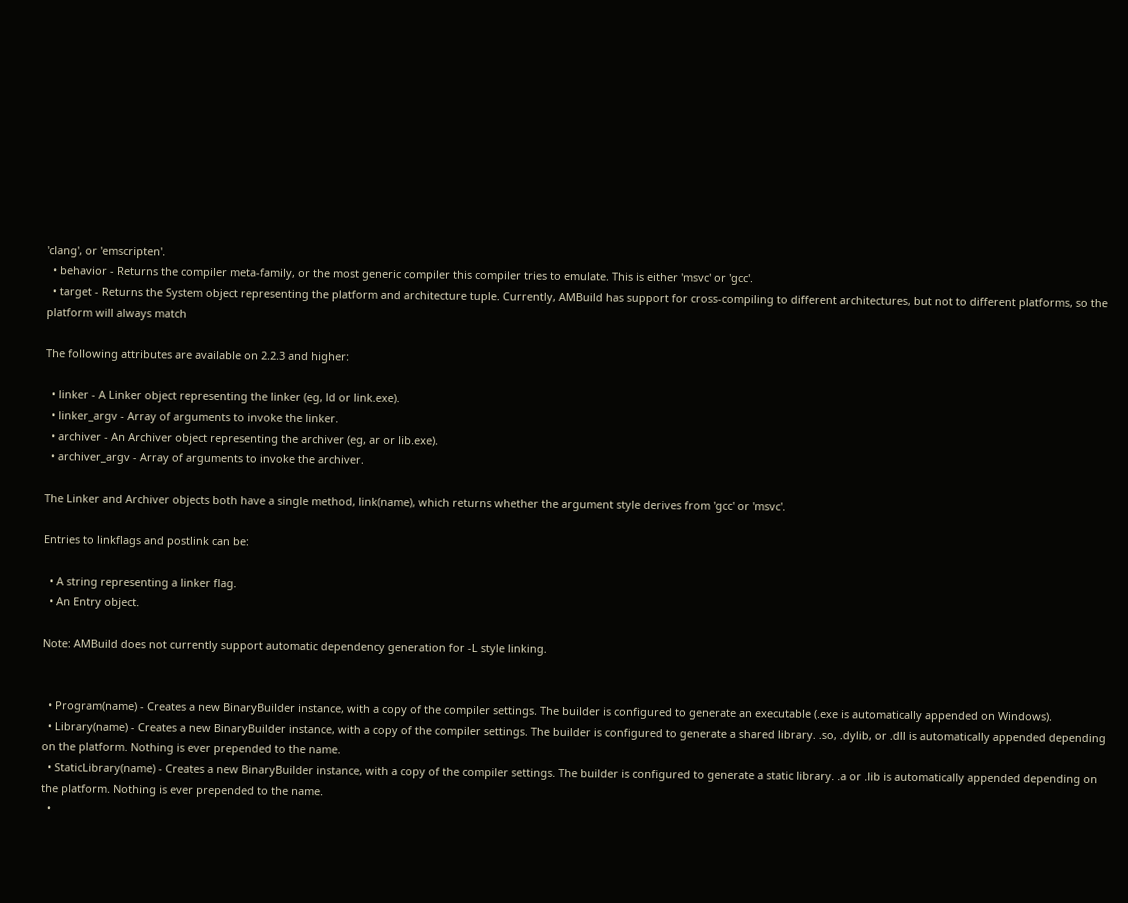'clang', or 'emscripten'.
  • behavior - Returns the compiler meta-family, or the most generic compiler this compiler tries to emulate. This is either 'msvc' or 'gcc'.
  • target - Returns the System object representing the platform and architecture tuple. Currently, AMBuild has support for cross-compiling to different architectures, but not to different platforms, so the platform will always match

The following attributes are available on 2.2.3 and higher:

  • linker - A Linker object representing the linker (eg, ld or link.exe).
  • linker_argv - Array of arguments to invoke the linker.
  • archiver - An Archiver object representing the archiver (eg, ar or lib.exe).
  • archiver_argv - Array of arguments to invoke the archiver.

The Linker and Archiver objects both have a single method, link(name), which returns whether the argument style derives from 'gcc' or 'msvc'.

Entries to linkflags and postlink can be:

  • A string representing a linker flag.
  • An Entry object.

Note: AMBuild does not currently support automatic dependency generation for -L style linking.


  • Program(name) - Creates a new BinaryBuilder instance, with a copy of the compiler settings. The builder is configured to generate an executable (.exe is automatically appended on Windows).
  • Library(name) - Creates a new BinaryBuilder instance, with a copy of the compiler settings. The builder is configured to generate a shared library. .so, .dylib, or .dll is automatically appended depending on the platform. Nothing is ever prepended to the name.
  • StaticLibrary(name) - Creates a new BinaryBuilder instance, with a copy of the compiler settings. The builder is configured to generate a static library. .a or .lib is automatically appended depending on the platform. Nothing is ever prepended to the name.
  •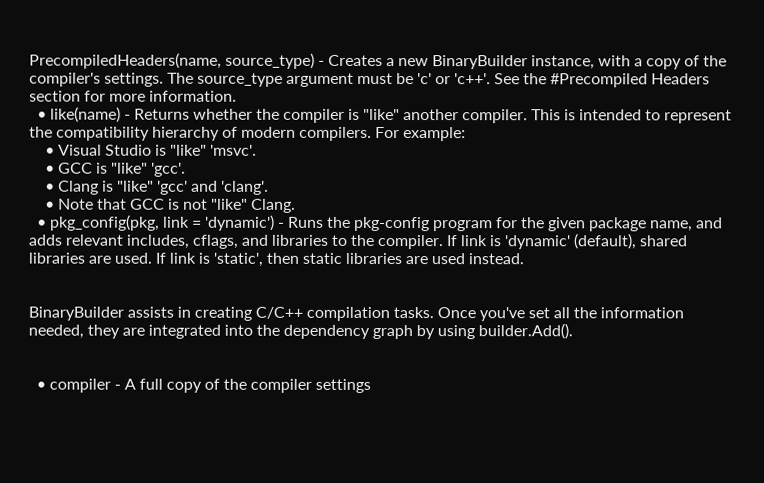PrecompiledHeaders(name, source_type) - Creates a new BinaryBuilder instance, with a copy of the compiler's settings. The source_type argument must be 'c' or 'c++'. See the #Precompiled Headers section for more information.
  • like(name) - Returns whether the compiler is "like" another compiler. This is intended to represent the compatibility hierarchy of modern compilers. For example:
    • Visual Studio is "like" 'msvc'.
    • GCC is "like" 'gcc'.
    • Clang is "like" 'gcc' and 'clang'.
    • Note that GCC is not "like" Clang.
  • pkg_config(pkg, link = 'dynamic') - Runs the pkg-config program for the given package name, and adds relevant includes, cflags, and libraries to the compiler. If link is 'dynamic' (default), shared libraries are used. If link is 'static', then static libraries are used instead.


BinaryBuilder assists in creating C/C++ compilation tasks. Once you've set all the information needed, they are integrated into the dependency graph by using builder.Add().


  • compiler - A full copy of the compiler settings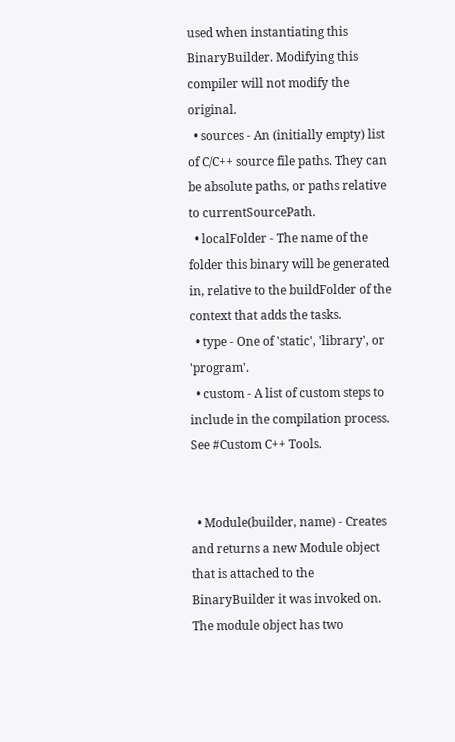used when instantiating this BinaryBuilder. Modifying this compiler will not modify the original.
  • sources - An (initially empty) list of C/C++ source file paths. They can be absolute paths, or paths relative to currentSourcePath.
  • localFolder - The name of the folder this binary will be generated in, relative to the buildFolder of the context that adds the tasks.
  • type - One of 'static', 'library', or 'program'.
  • custom - A list of custom steps to include in the compilation process. See #Custom C++ Tools.


  • Module(builder, name) - Creates and returns a new Module object that is attached to the BinaryBuilder it was invoked on. The module object has two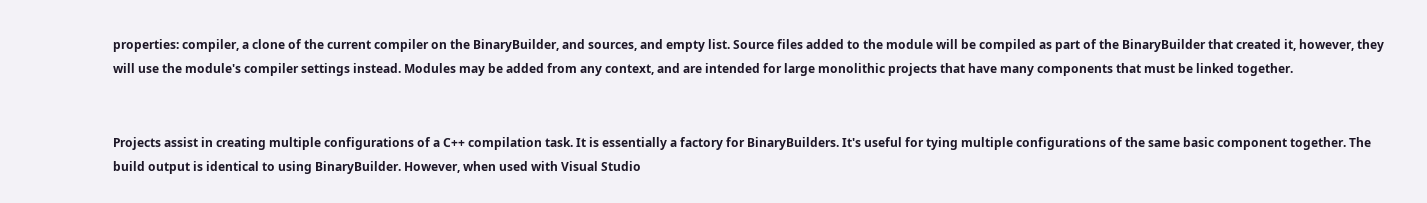properties: compiler, a clone of the current compiler on the BinaryBuilder, and sources, and empty list. Source files added to the module will be compiled as part of the BinaryBuilder that created it, however, they will use the module's compiler settings instead. Modules may be added from any context, and are intended for large monolithic projects that have many components that must be linked together.


Projects assist in creating multiple configurations of a C++ compilation task. It is essentially a factory for BinaryBuilders. It's useful for tying multiple configurations of the same basic component together. The build output is identical to using BinaryBuilder. However, when used with Visual Studio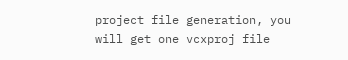project file generation, you will get one vcxproj file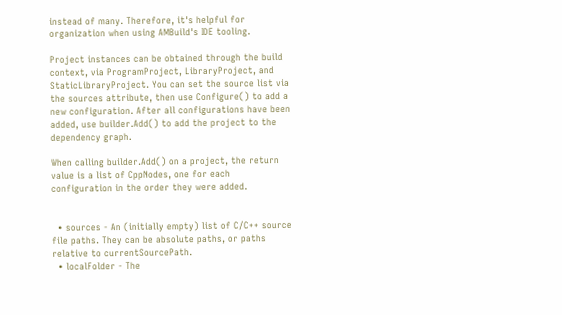instead of many. Therefore, it's helpful for organization when using AMBuild's IDE tooling.

Project instances can be obtained through the build context, via ProgramProject, LibraryProject, and StaticLibraryProject. You can set the source list via the sources attribute, then use Configure() to add a new configuration. After all configurations have been added, use builder.Add() to add the project to the dependency graph.

When calling builder.Add() on a project, the return value is a list of CppNodes, one for each configuration in the order they were added.


  • sources - An (initially empty) list of C/C++ source file paths. They can be absolute paths, or paths relative to currentSourcePath.
  • localFolder - The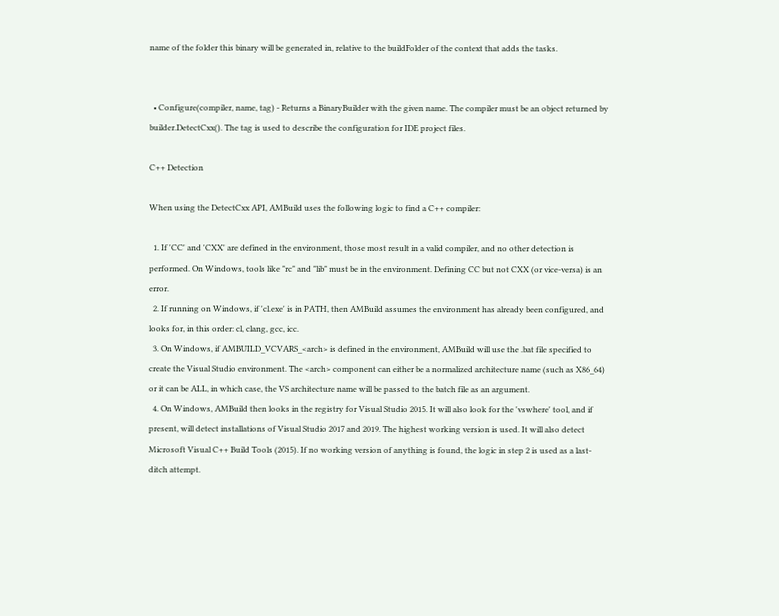name of the folder this binary will be generated in, relative to the buildFolder of the context that adds the tasks.


  • Configure(compiler, name, tag) - Returns a BinaryBuilder with the given name. The compiler must be an object returned by builder.DetectCxx(). The tag is used to describe the configuration for IDE project files.

C++ Detection

When using the DetectCxx API, AMBuild uses the following logic to find a C++ compiler:

  1. If 'CC' and 'CXX' are defined in the environment, those most result in a valid compiler, and no other detection is performed. On Windows, tools like "rc" and "lib" must be in the environment. Defining CC but not CXX (or vice-versa) is an error.
  2. If running on Windows, if 'cl.exe' is in PATH, then AMBuild assumes the environment has already been configured, and looks for, in this order: cl, clang, gcc, icc.
  3. On Windows, if AMBUILD_VCVARS_<arch> is defined in the environment, AMBuild will use the .bat file specified to create the Visual Studio environment. The <arch> component can either be a normalized architecture name (such as X86_64) or it can be ALL, in which case, the VS architecture name will be passed to the batch file as an argument.
  4. On Windows, AMBuild then looks in the registry for Visual Studio 2015. It will also look for the 'vswhere' tool, and if present, will detect installations of Visual Studio 2017 and 2019. The highest working version is used. It will also detect Microsoft Visual C++ Build Tools (2015). If no working version of anything is found, the logic in step 2 is used as a last-ditch attempt.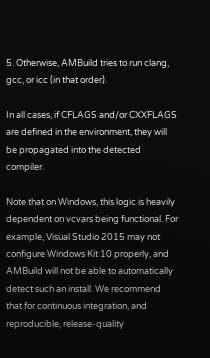5. Otherwise, AMBuild tries to run clang, gcc, or icc (in that order).

In all cases, if CFLAGS and/or CXXFLAGS are defined in the environment, they will be propagated into the detected compiler.

Note that on Windows, this logic is heavily dependent on vcvars being functional. For example, Visual Studio 2015 may not configure Windows Kit 10 properly, and AMBuild will not be able to automatically detect such an install. We recommend that for continuous integration, and reproducible, release-quality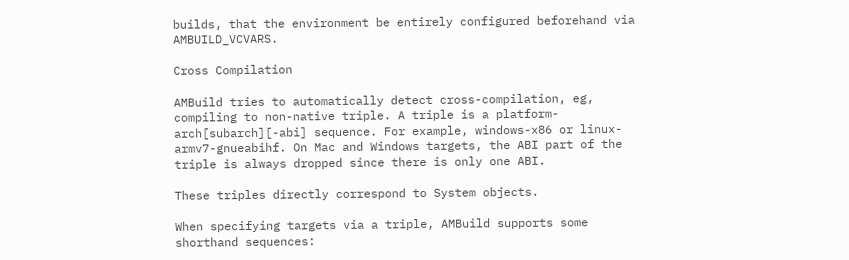builds, that the environment be entirely configured beforehand via AMBUILD_VCVARS.

Cross Compilation

AMBuild tries to automatically detect cross-compilation, eg, compiling to non-native triple. A triple is a platform-arch[subarch][-abi] sequence. For example, windows-x86 or linux-armv7-gnueabihf. On Mac and Windows targets, the ABI part of the triple is always dropped since there is only one ABI.

These triples directly correspond to System objects.

When specifying targets via a triple, AMBuild supports some shorthand sequences: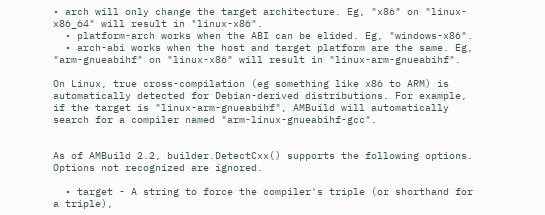• arch will only change the target architecture. Eg, "x86" on "linux-x86_64" will result in "linux-x86".
  • platform-arch works when the ABI can be elided. Eg, "windows-x86".
  • arch-abi works when the host and target platform are the same. Eg, "arm-gnueabihf" on "linux-x86" will result in "linux-arm-gnueabihf".

On Linux, true cross-compilation (eg something like x86 to ARM) is automatically detected for Debian-derived distributions. For example, if the target is "linux-arm-gnueabihf", AMBuild will automatically search for a compiler named "arm-linux-gnueabihf-gcc".


As of AMBuild 2.2, builder.DetectCxx() supports the following options. Options not recognized are ignored.

  • target - A string to force the compiler's triple (or shorthand for a triple),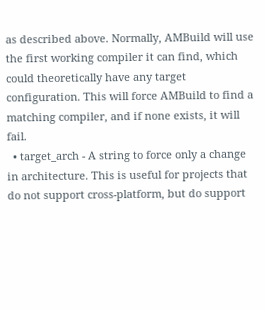as described above. Normally, AMBuild will use the first working compiler it can find, which could theoretically have any target configuration. This will force AMBuild to find a matching compiler, and if none exists, it will fail.
  • target_arch - A string to force only a change in architecture. This is useful for projects that do not support cross-platform, but do support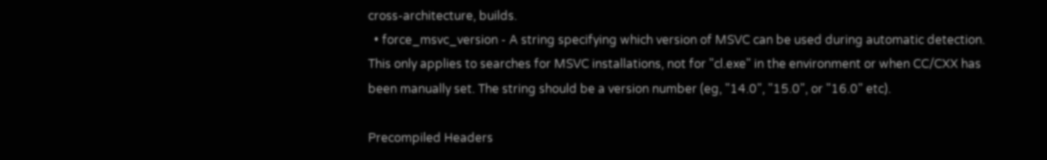cross-architecture, builds.
  • force_msvc_version - A string specifying which version of MSVC can be used during automatic detection. This only applies to searches for MSVC installations, not for "cl.exe" in the environment or when CC/CXX has been manually set. The string should be a version number (eg, "14.0", "15.0", or "16.0" etc).

Precompiled Headers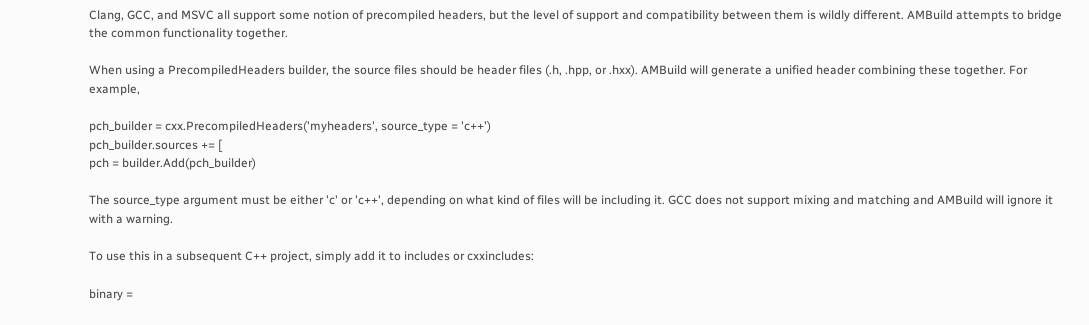Clang, GCC, and MSVC all support some notion of precompiled headers, but the level of support and compatibility between them is wildly different. AMBuild attempts to bridge the common functionality together.

When using a PrecompiledHeaders builder, the source files should be header files (.h, .hpp, or .hxx). AMBuild will generate a unified header combining these together. For example,

pch_builder = cxx.PrecompiledHeaders('myheaders', source_type = 'c++')
pch_builder.sources += [
pch = builder.Add(pch_builder)

The source_type argument must be either 'c' or 'c++', depending on what kind of files will be including it. GCC does not support mixing and matching and AMBuild will ignore it with a warning.

To use this in a subsequent C++ project, simply add it to includes or cxxincludes:

binary =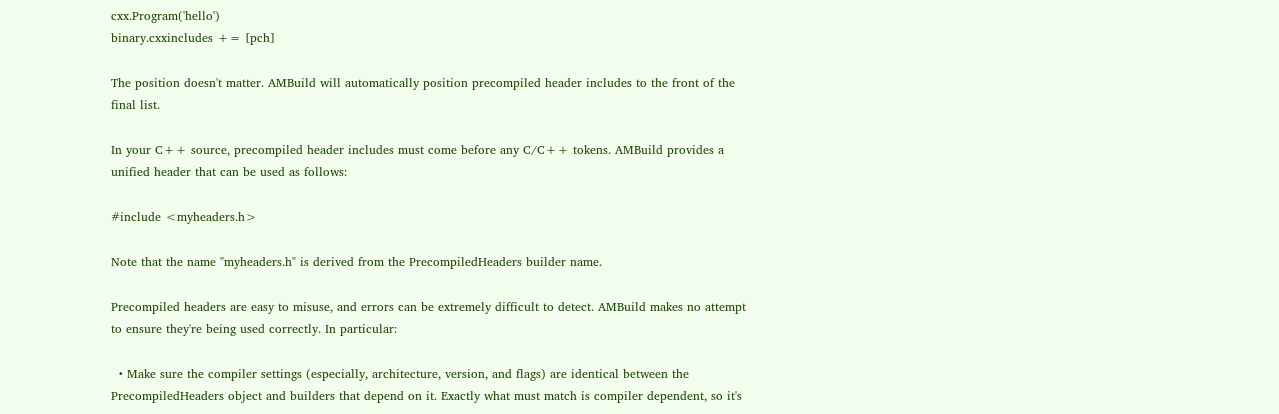cxx.Program('hello')
binary.cxxincludes += [pch]

The position doesn't matter. AMBuild will automatically position precompiled header includes to the front of the final list.

In your C++ source, precompiled header includes must come before any C/C++ tokens. AMBuild provides a unified header that can be used as follows:

#include <myheaders.h>

Note that the name "myheaders.h" is derived from the PrecompiledHeaders builder name.

Precompiled headers are easy to misuse, and errors can be extremely difficult to detect. AMBuild makes no attempt to ensure they're being used correctly. In particular:

  • Make sure the compiler settings (especially, architecture, version, and flags) are identical between the PrecompiledHeaders object and builders that depend on it. Exactly what must match is compiler dependent, so it's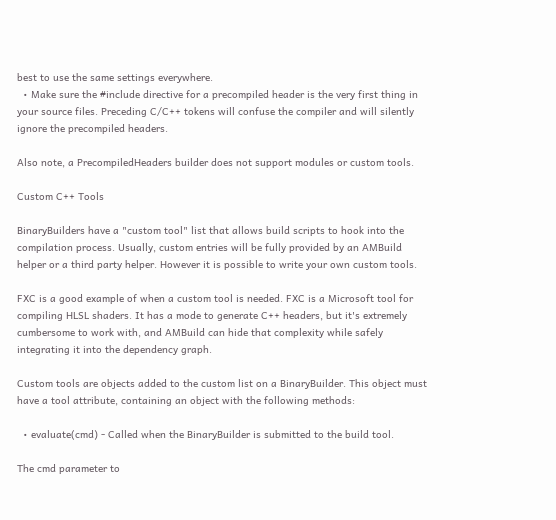best to use the same settings everywhere.
  • Make sure the #include directive for a precompiled header is the very first thing in your source files. Preceding C/C++ tokens will confuse the compiler and will silently ignore the precompiled headers.

Also note, a PrecompiledHeaders builder does not support modules or custom tools.

Custom C++ Tools

BinaryBuilders have a "custom tool" list that allows build scripts to hook into the compilation process. Usually, custom entries will be fully provided by an AMBuild helper or a third party helper. However it is possible to write your own custom tools.

FXC is a good example of when a custom tool is needed. FXC is a Microsoft tool for compiling HLSL shaders. It has a mode to generate C++ headers, but it's extremely cumbersome to work with, and AMBuild can hide that complexity while safely integrating it into the dependency graph.

Custom tools are objects added to the custom list on a BinaryBuilder. This object must have a tool attribute, containing an object with the following methods:

  • evaluate(cmd) - Called when the BinaryBuilder is submitted to the build tool.

The cmd parameter to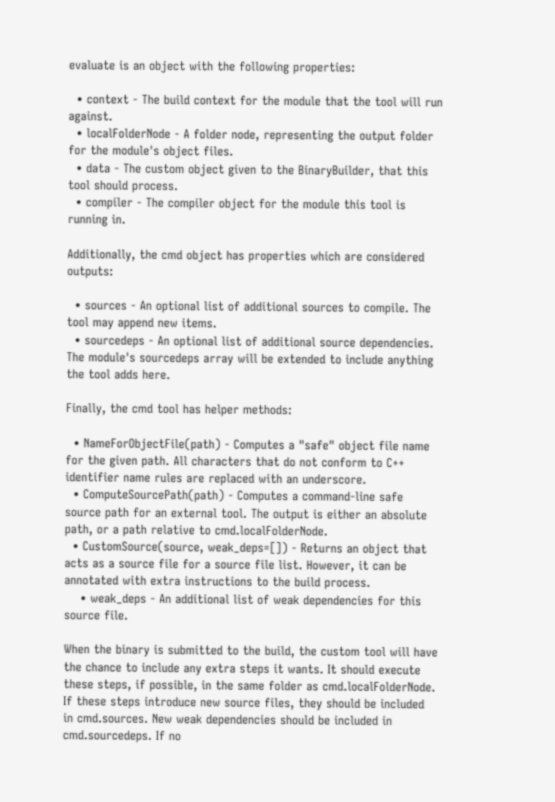evaluate is an object with the following properties:

  • context - The build context for the module that the tool will run against.
  • localFolderNode - A folder node, representing the output folder for the module's object files.
  • data - The custom object given to the BinaryBuilder, that this tool should process.
  • compiler - The compiler object for the module this tool is running in.

Additionally, the cmd object has properties which are considered outputs:

  • sources - An optional list of additional sources to compile. The tool may append new items.
  • sourcedeps - An optional list of additional source dependencies. The module's sourcedeps array will be extended to include anything the tool adds here.

Finally, the cmd tool has helper methods:

  • NameForObjectFile(path) - Computes a "safe" object file name for the given path. All characters that do not conform to C++ identifier name rules are replaced with an underscore.
  • ComputeSourcePath(path) - Computes a command-line safe source path for an external tool. The output is either an absolute path, or a path relative to cmd.localFolderNode.
  • CustomSource(source, weak_deps=[]) - Returns an object that acts as a source file for a source file list. However, it can be annotated with extra instructions to the build process.
    • weak_deps - An additional list of weak dependencies for this source file.

When the binary is submitted to the build, the custom tool will have the chance to include any extra steps it wants. It should execute these steps, if possible, in the same folder as cmd.localFolderNode. If these steps introduce new source files, they should be included in cmd.sources. New weak dependencies should be included in cmd.sourcedeps. If no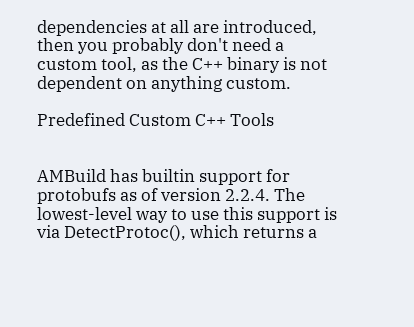dependencies at all are introduced, then you probably don't need a custom tool, as the C++ binary is not dependent on anything custom.

Predefined Custom C++ Tools


AMBuild has builtin support for protobufs as of version 2.2.4. The lowest-level way to use this support is via DetectProtoc(), which returns a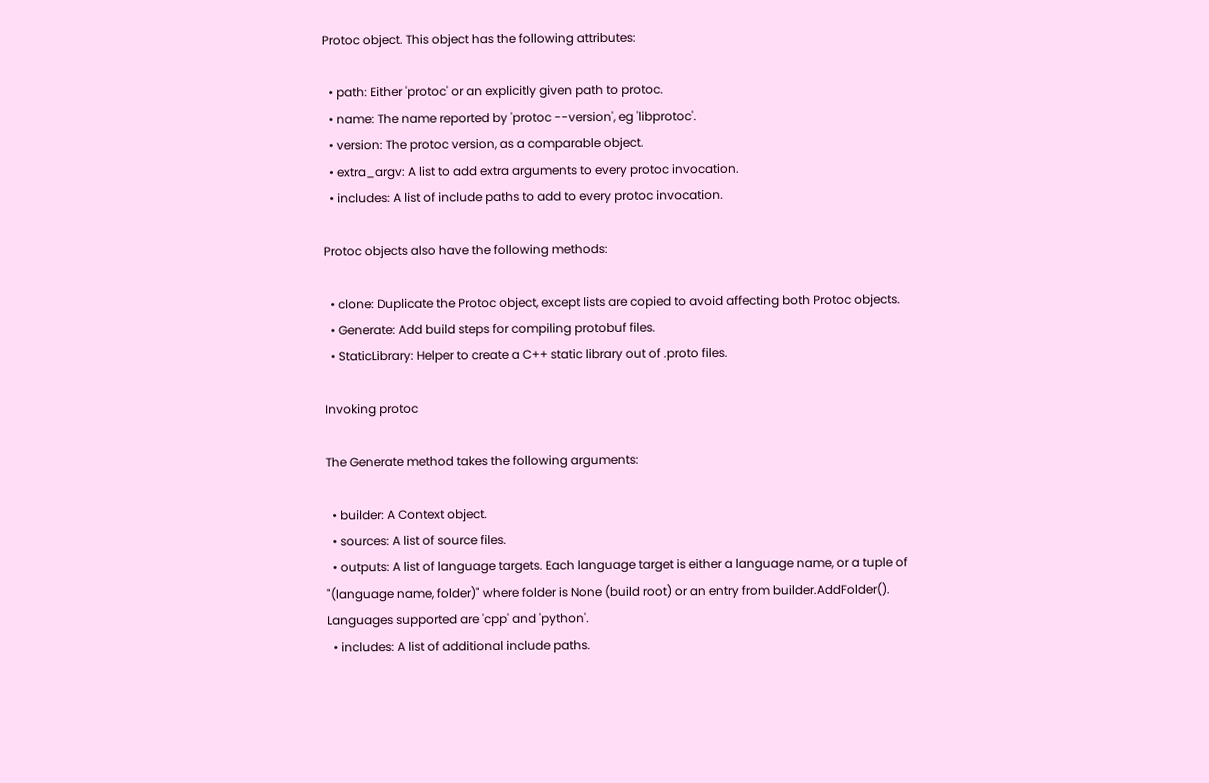Protoc object. This object has the following attributes:

  • path: Either 'protoc' or an explicitly given path to protoc.
  • name: The name reported by 'protoc --version', eg 'libprotoc'.
  • version: The protoc version, as a comparable object.
  • extra_argv: A list to add extra arguments to every protoc invocation.
  • includes: A list of include paths to add to every protoc invocation.

Protoc objects also have the following methods:

  • clone: Duplicate the Protoc object, except lists are copied to avoid affecting both Protoc objects.
  • Generate: Add build steps for compiling protobuf files.
  • StaticLibrary: Helper to create a C++ static library out of .proto files.

Invoking protoc

The Generate method takes the following arguments:

  • builder: A Context object.
  • sources: A list of source files.
  • outputs: A list of language targets. Each language target is either a language name, or a tuple of "(language name, folder)" where folder is None (build root) or an entry from builder.AddFolder(). Languages supported are 'cpp' and 'python'.
  • includes: A list of additional include paths.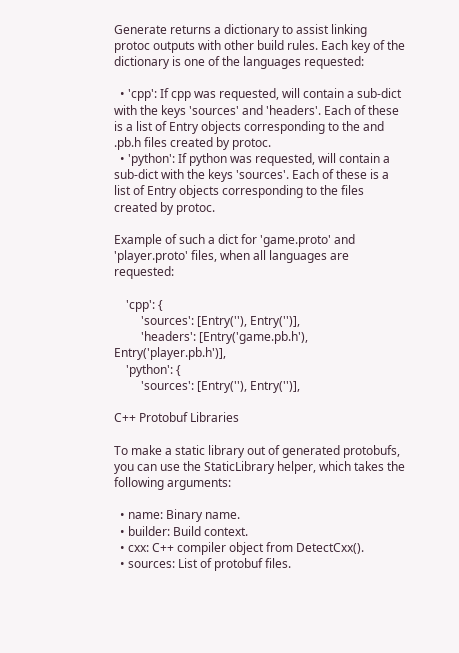Generate returns a dictionary to assist linking protoc outputs with other build rules. Each key of the dictionary is one of the languages requested:

  • 'cpp': If cpp was requested, will contain a sub-dict with the keys 'sources' and 'headers'. Each of these is a list of Entry objects corresponding to the and .pb.h files created by protoc.
  • 'python': If python was requested, will contain a sub-dict with the keys 'sources'. Each of these is a list of Entry objects corresponding to the files created by protoc.

Example of such a dict for 'game.proto' and 'player.proto' files, when all languages are requested:

    'cpp': {
         'sources': [Entry(''), Entry('')],
         'headers': [Entry('game.pb.h'), Entry('player.pb.h')],
    'python': {
         'sources': [Entry(''), Entry('')],

C++ Protobuf Libraries

To make a static library out of generated protobufs, you can use the StaticLibrary helper, which takes the following arguments:

  • name: Binary name.
  • builder: Build context.
  • cxx: C++ compiler object from DetectCxx().
  • sources: List of protobuf files.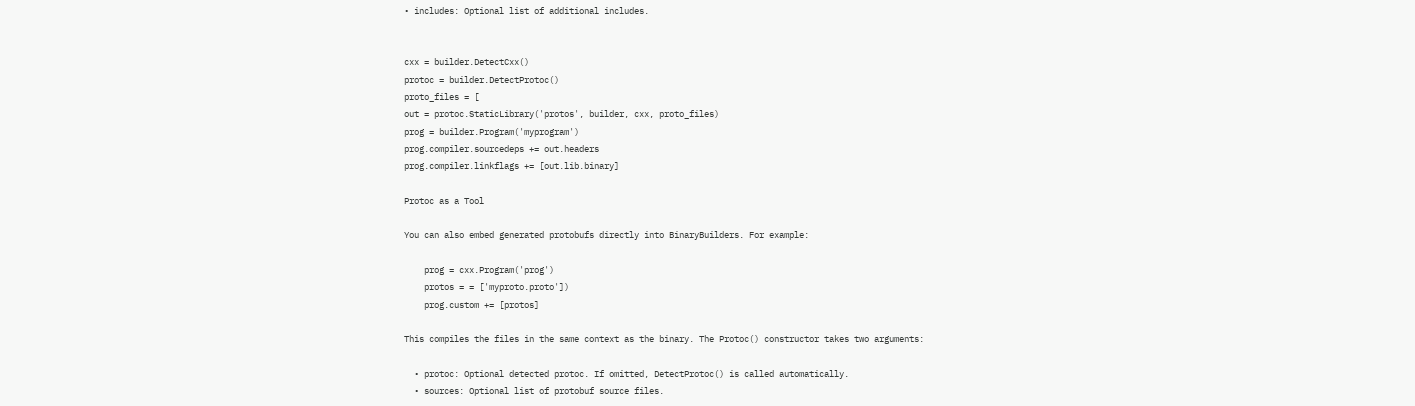• includes: Optional list of additional includes.


cxx = builder.DetectCxx()
protoc = builder.DetectProtoc()
proto_files = [
out = protoc.StaticLibrary('protos', builder, cxx, proto_files)
prog = builder.Program('myprogram')
prog.compiler.sourcedeps += out.headers
prog.compiler.linkflags += [out.lib.binary]

Protoc as a Tool

You can also embed generated protobufs directly into BinaryBuilders. For example:

    prog = cxx.Program('prog')
    protos = = ['myproto.proto'])
    prog.custom += [protos]

This compiles the files in the same context as the binary. The Protoc() constructor takes two arguments:

  • protoc: Optional detected protoc. If omitted, DetectProtoc() is called automatically.
  • sources: Optional list of protobuf source files.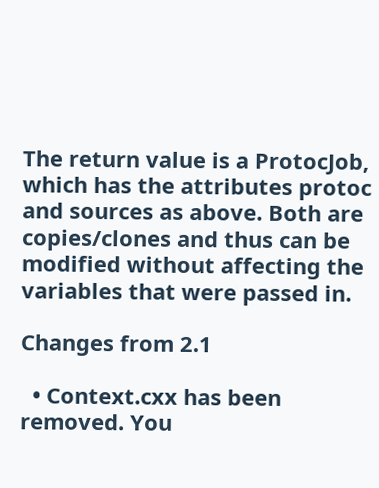The return value is a ProtocJob, which has the attributes protoc and sources as above. Both are copies/clones and thus can be modified without affecting the variables that were passed in.

Changes from 2.1

  • Context.cxx has been removed. You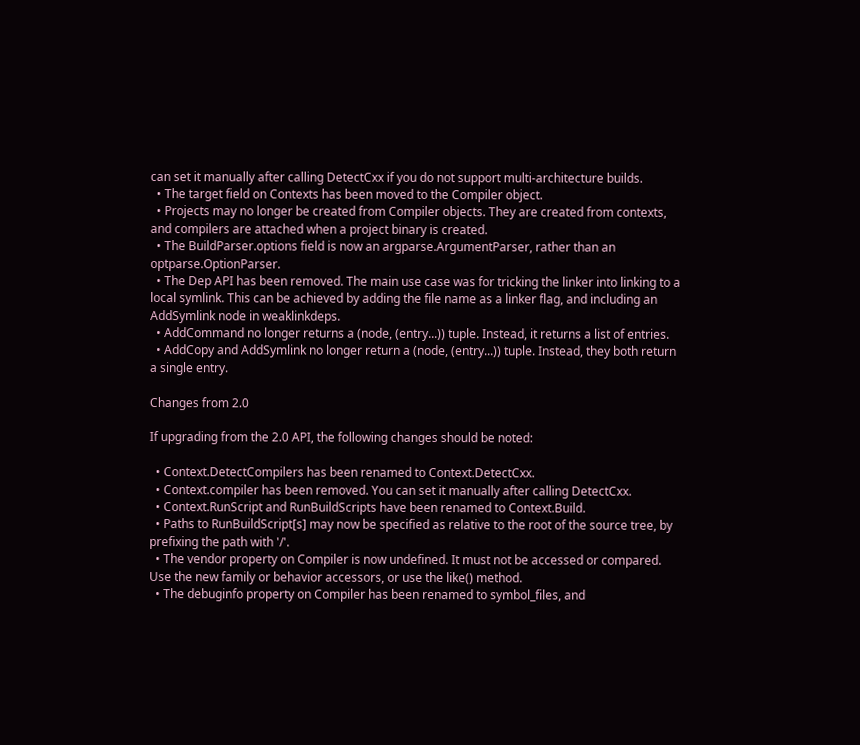can set it manually after calling DetectCxx if you do not support multi-architecture builds.
  • The target field on Contexts has been moved to the Compiler object.
  • Projects may no longer be created from Compiler objects. They are created from contexts, and compilers are attached when a project binary is created.
  • The BuildParser.options field is now an argparse.ArgumentParser, rather than an optparse.OptionParser.
  • The Dep API has been removed. The main use case was for tricking the linker into linking to a local symlink. This can be achieved by adding the file name as a linker flag, and including an AddSymlink node in weaklinkdeps.
  • AddCommand no longer returns a (node, (entry...)) tuple. Instead, it returns a list of entries.
  • AddCopy and AddSymlink no longer return a (node, (entry...)) tuple. Instead, they both return a single entry.

Changes from 2.0

If upgrading from the 2.0 API, the following changes should be noted:

  • Context.DetectCompilers has been renamed to Context.DetectCxx.
  • Context.compiler has been removed. You can set it manually after calling DetectCxx.
  • Context.RunScript and RunBuildScripts have been renamed to Context.Build.
  • Paths to RunBuildScript[s] may now be specified as relative to the root of the source tree, by prefixing the path with '/'.
  • The vendor property on Compiler is now undefined. It must not be accessed or compared. Use the new family or behavior accessors, or use the like() method.
  • The debuginfo property on Compiler has been renamed to symbol_files, and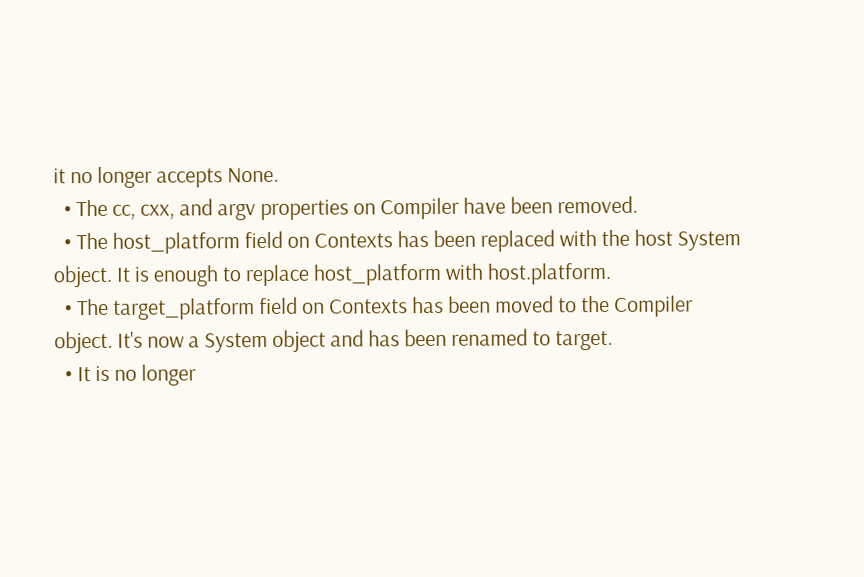it no longer accepts None.
  • The cc, cxx, and argv properties on Compiler have been removed.
  • The host_platform field on Contexts has been replaced with the host System object. It is enough to replace host_platform with host.platform.
  • The target_platform field on Contexts has been moved to the Compiler object. It's now a System object and has been renamed to target.
  • It is no longer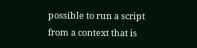possible to run a script from a context that is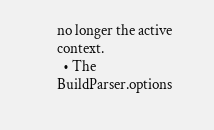no longer the active context.
  • The BuildParser.options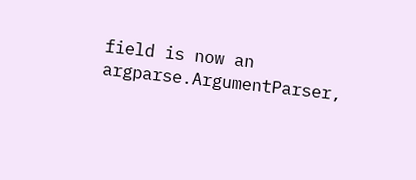field is now an argparse.ArgumentParser,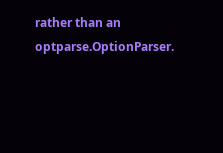rather than an optparse.OptionParser.